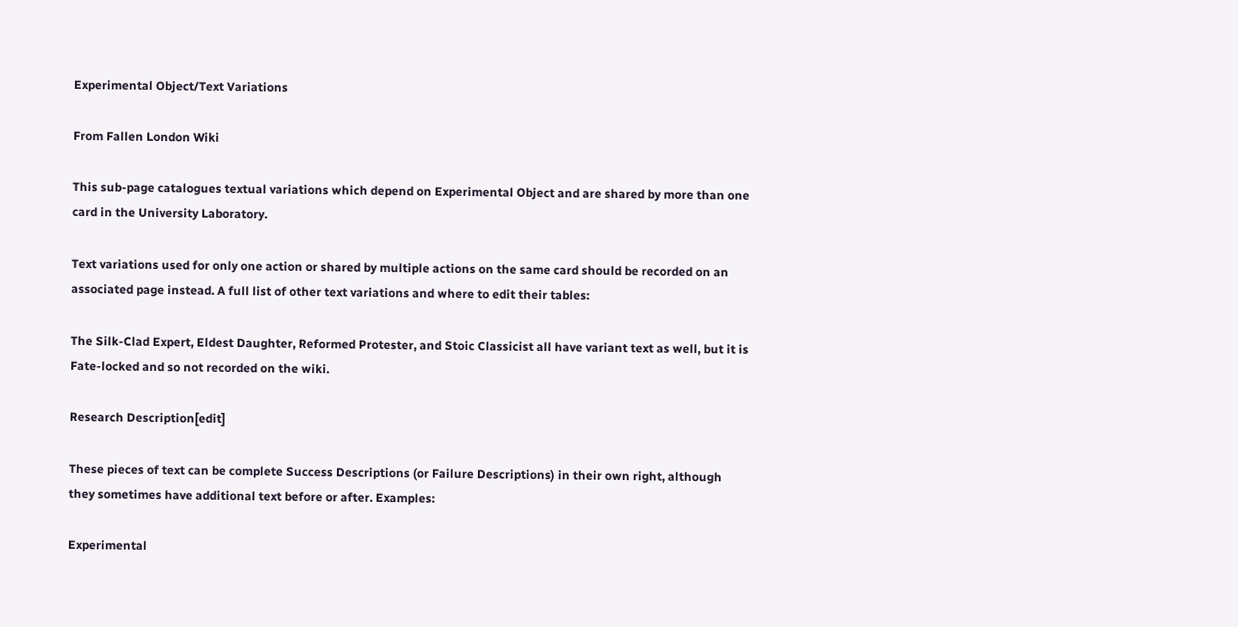Experimental Object/Text Variations

From Fallen London Wiki

This sub-page catalogues textual variations which depend on Experimental Object and are shared by more than one card in the University Laboratory.

Text variations used for only one action or shared by multiple actions on the same card should be recorded on an associated page instead. A full list of other text variations and where to edit their tables:

The Silk-Clad Expert, Eldest Daughter, Reformed Protester, and Stoic Classicist all have variant text as well, but it is Fate-locked and so not recorded on the wiki.

Research Description[edit]

These pieces of text can be complete Success Descriptions (or Failure Descriptions) in their own right, although they sometimes have additional text before or after. Examples:

Experimental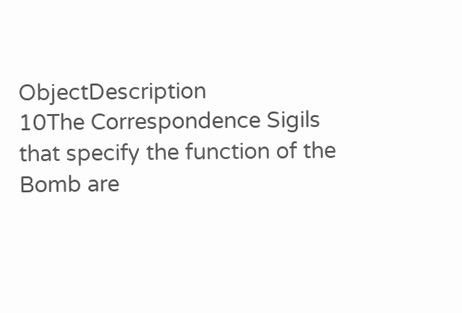ObjectDescription
10The Correspondence Sigils that specify the function of the Bomb are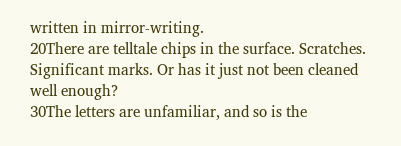written in mirror-writing.
20There are telltale chips in the surface. Scratches. Significant marks. Or has it just not been cleaned well enough?
30The letters are unfamiliar, and so is the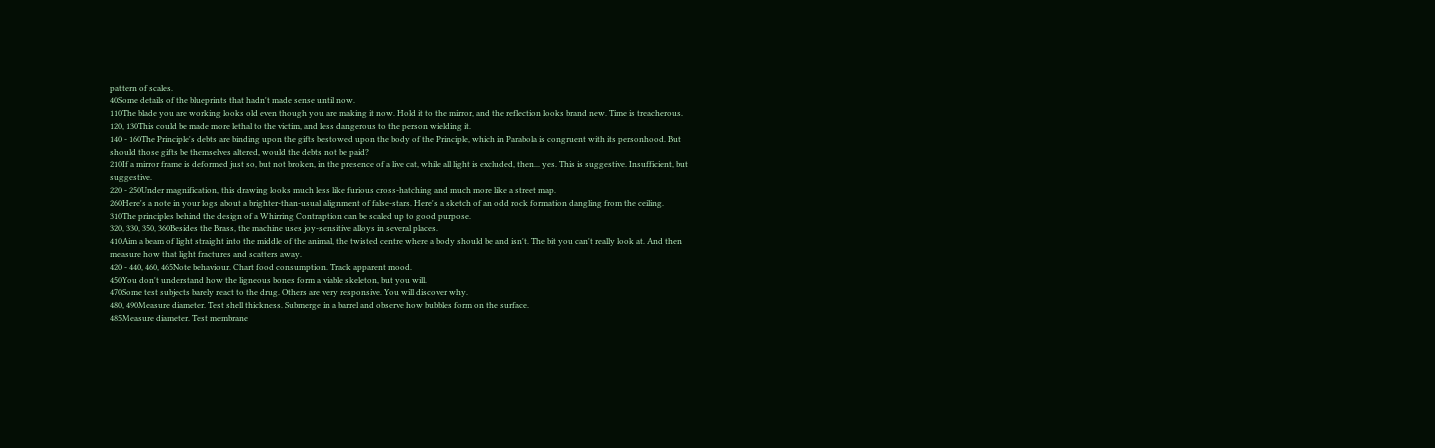pattern of scales.
40Some details of the blueprints that hadn't made sense until now.
110The blade you are working looks old even though you are making it now. Hold it to the mirror, and the reflection looks brand new. Time is treacherous.
120, 130This could be made more lethal to the victim, and less dangerous to the person wielding it.
140 - 160The Principle's debts are binding upon the gifts bestowed upon the body of the Principle, which in Parabola is congruent with its personhood. But should those gifts be themselves altered, would the debts not be paid?
210If a mirror frame is deformed just so, but not broken, in the presence of a live cat, while all light is excluded, then... yes. This is suggestive. Insufficient, but suggestive.
220 - 250Under magnification, this drawing looks much less like furious cross-hatching and much more like a street map.
260Here's a note in your logs about a brighter-than-usual alignment of false-stars. Here's a sketch of an odd rock formation dangling from the ceiling.
310The principles behind the design of a Whirring Contraption can be scaled up to good purpose.
320, 330, 350, 360Besides the Brass, the machine uses joy-sensitive alloys in several places.
410Aim a beam of light straight into the middle of the animal, the twisted centre where a body should be and isn't. The bit you can't really look at. And then measure how that light fractures and scatters away.
420 - 440, 460, 465Note behaviour. Chart food consumption. Track apparent mood.
450You don't understand how the ligneous bones form a viable skeleton, but you will.
470Some test subjects barely react to the drug. Others are very responsive. You will discover why.
480, 490Measure diameter. Test shell thickness. Submerge in a barrel and observe how bubbles form on the surface.
485Measure diameter. Test membrane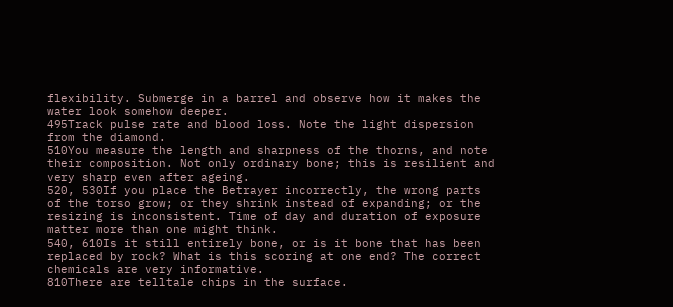flexibility. Submerge in a barrel and observe how it makes the water look somehow deeper.
495Track pulse rate and blood loss. Note the light dispersion from the diamond.
510You measure the length and sharpness of the thorns, and note their composition. Not only ordinary bone; this is resilient and very sharp even after ageing.
520, 530If you place the Betrayer incorrectly, the wrong parts of the torso grow; or they shrink instead of expanding; or the resizing is inconsistent. Time of day and duration of exposure matter more than one might think.
540, 610Is it still entirely bone, or is it bone that has been replaced by rock? What is this scoring at one end? The correct chemicals are very informative.
810There are telltale chips in the surface.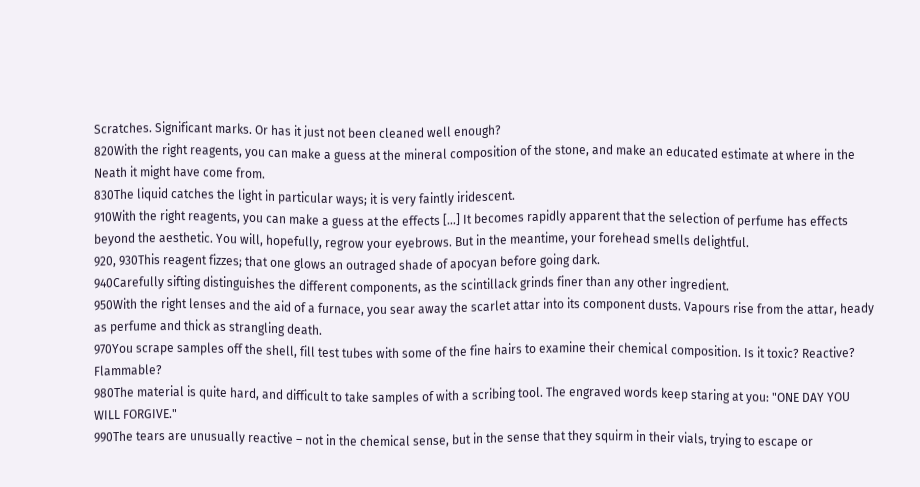Scratches. Significant marks. Or has it just not been cleaned well enough?
820With the right reagents, you can make a guess at the mineral composition of the stone, and make an educated estimate at where in the Neath it might have come from.
830The liquid catches the light in particular ways; it is very faintly iridescent.
910With the right reagents, you can make a guess at the effects […] It becomes rapidly apparent that the selection of perfume has effects beyond the aesthetic. You will, hopefully, regrow your eyebrows. But in the meantime, your forehead smells delightful.
920, 930This reagent fizzes; that one glows an outraged shade of apocyan before going dark.
940Carefully sifting distinguishes the different components, as the scintillack grinds finer than any other ingredient.
950With the right lenses and the aid of a furnace, you sear away the scarlet attar into its component dusts. Vapours rise from the attar, heady as perfume and thick as strangling death.
970You scrape samples off the shell, fill test tubes with some of the fine hairs to examine their chemical composition. Is it toxic? Reactive? Flammable?
980The material is quite hard, and difficult to take samples of with a scribing tool. The engraved words keep staring at you: "ONE DAY YOU WILL FORGIVE."
990The tears are unusually reactive – not in the chemical sense, but in the sense that they squirm in their vials, trying to escape or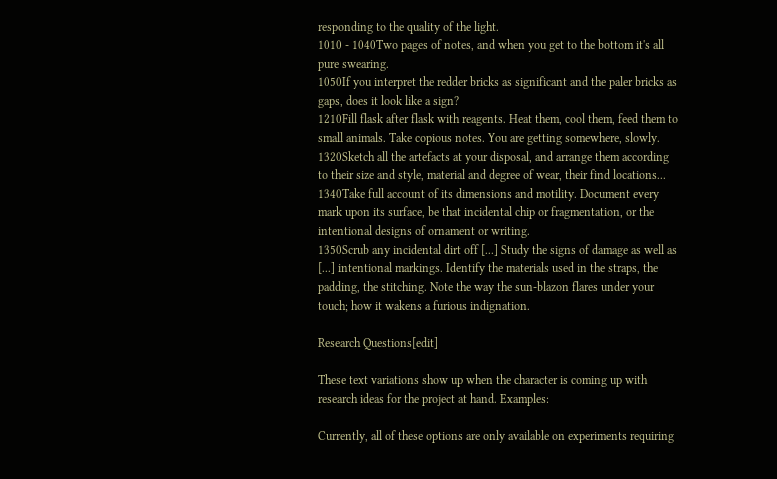responding to the quality of the light.
1010 - 1040Two pages of notes, and when you get to the bottom it's all pure swearing.
1050If you interpret the redder bricks as significant and the paler bricks as gaps, does it look like a sign?
1210Fill flask after flask with reagents. Heat them, cool them, feed them to small animals. Take copious notes. You are getting somewhere, slowly.
1320Sketch all the artefacts at your disposal, and arrange them according to their size and style, material and degree of wear, their find locations...
1340Take full account of its dimensions and motility. Document every mark upon its surface, be that incidental chip or fragmentation, or the intentional designs of ornament or writing.
1350Scrub any incidental dirt off [...] Study the signs of damage as well as [...] intentional markings. Identify the materials used in the straps, the padding, the stitching. Note the way the sun-blazon flares under your touch; how it wakens a furious indignation.

Research Questions[edit]

These text variations show up when the character is coming up with research ideas for the project at hand. Examples:

Currently, all of these options are only available on experiments requiring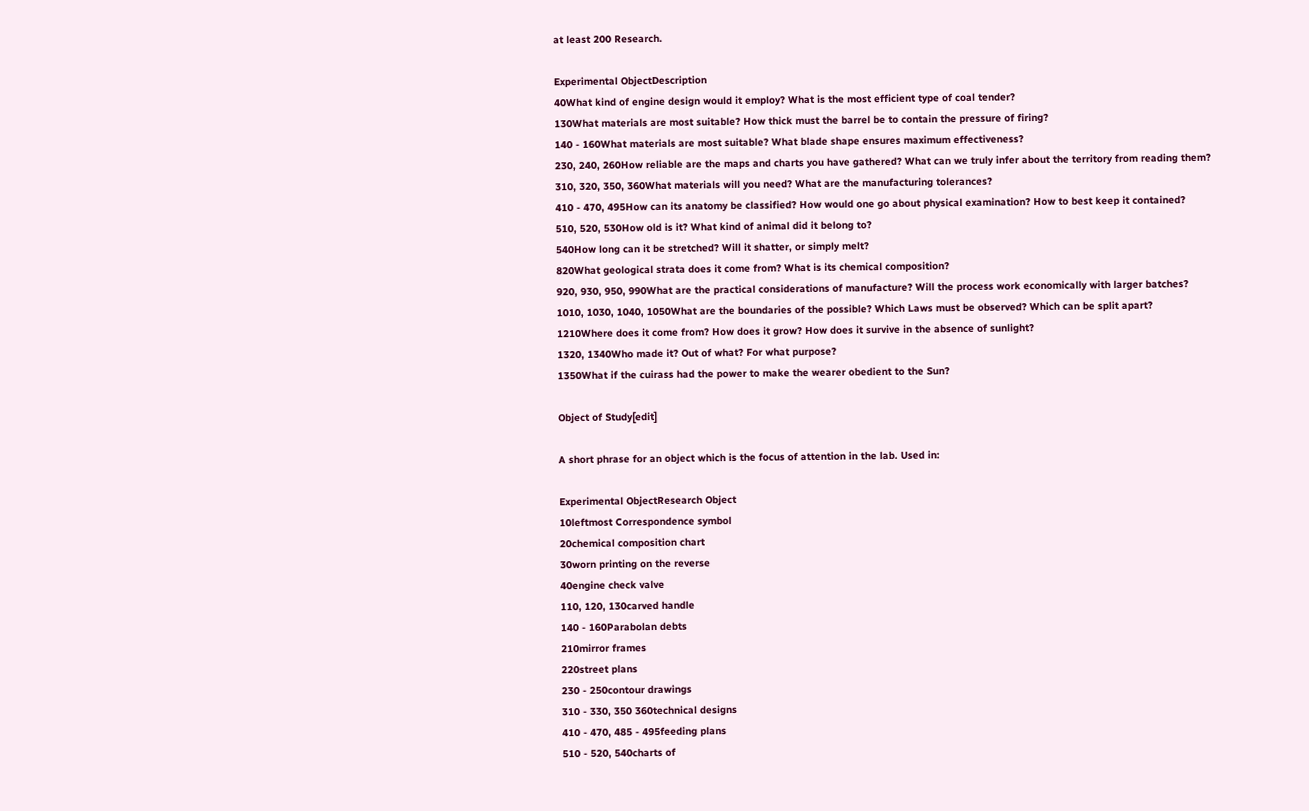at least 200 Research.

Experimental ObjectDescription
40What kind of engine design would it employ? What is the most efficient type of coal tender?
130What materials are most suitable? How thick must the barrel be to contain the pressure of firing?
140 - 160What materials are most suitable? What blade shape ensures maximum effectiveness?
230, 240, 260How reliable are the maps and charts you have gathered? What can we truly infer about the territory from reading them?
310, 320, 350, 360What materials will you need? What are the manufacturing tolerances?
410 - 470, 495How can its anatomy be classified? How would one go about physical examination? How to best keep it contained?
510, 520, 530How old is it? What kind of animal did it belong to?
540How long can it be stretched? Will it shatter, or simply melt?
820What geological strata does it come from? What is its chemical composition?
920, 930, 950, 990What are the practical considerations of manufacture? Will the process work economically with larger batches?
1010, 1030, 1040, 1050What are the boundaries of the possible? Which Laws must be observed? Which can be split apart?
1210Where does it come from? How does it grow? How does it survive in the absence of sunlight?
1320, 1340Who made it? Out of what? For what purpose?
1350What if the cuirass had the power to make the wearer obedient to the Sun?

Object of Study[edit]

A short phrase for an object which is the focus of attention in the lab. Used in:

Experimental ObjectResearch Object
10leftmost Correspondence symbol
20chemical composition chart
30worn printing on the reverse
40engine check valve
110, 120, 130carved handle
140 - 160Parabolan debts
210mirror frames
220street plans
230 - 250contour drawings
310 - 330, 350 360technical designs
410 - 470, 485 - 495feeding plans
510 - 520, 540charts of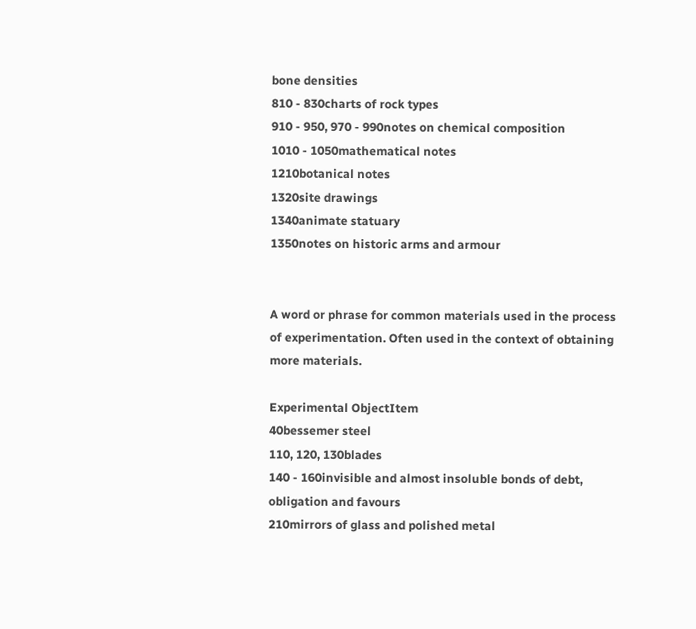bone densities
810 - 830charts of rock types
910 - 950, 970 - 990notes on chemical composition
1010 - 1050mathematical notes
1210botanical notes
1320site drawings
1340animate statuary
1350notes on historic arms and armour


A word or phrase for common materials used in the process of experimentation. Often used in the context of obtaining more materials.

Experimental ObjectItem
40bessemer steel
110, 120, 130blades
140 - 160invisible and almost insoluble bonds of debt, obligation and favours
210mirrors of glass and polished metal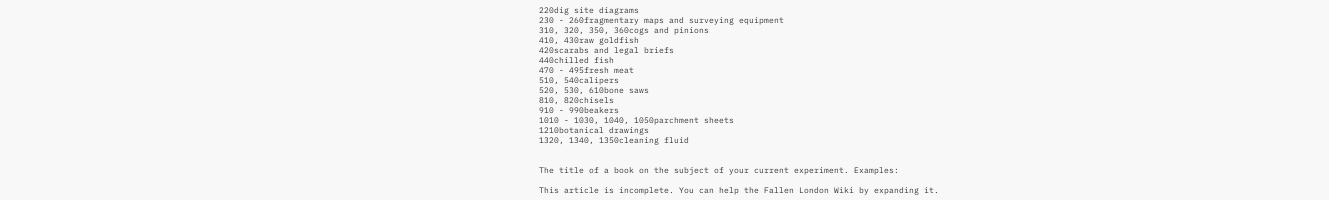220dig site diagrams
230 - 260fragmentary maps and surveying equipment
310, 320, 350, 360cogs and pinions
410, 430raw goldfish
420scarabs and legal briefs
440chilled fish
470 - 495fresh meat
510, 540calipers
520, 530, 610bone saws
810, 820chisels
910 - 990beakers
1010 - 1030, 1040, 1050parchment sheets
1210botanical drawings
1320, 1340, 1350cleaning fluid


The title of a book on the subject of your current experiment. Examples:

This article is incomplete. You can help the Fallen London Wiki by expanding it.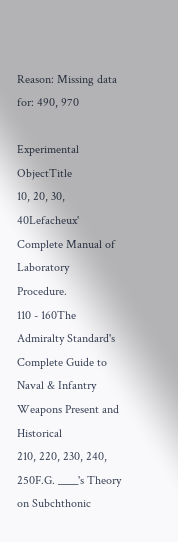Reason: Missing data for: 490, 970

Experimental ObjectTitle
10, 20, 30, 40Lefacheux' Complete Manual of Laboratory Procedure.
110 - 160The Admiralty Standard's Complete Guide to Naval & Infantry Weapons Present and Historical
210, 220, 230, 240, 250F.G. ____'s Theory on Subchthonic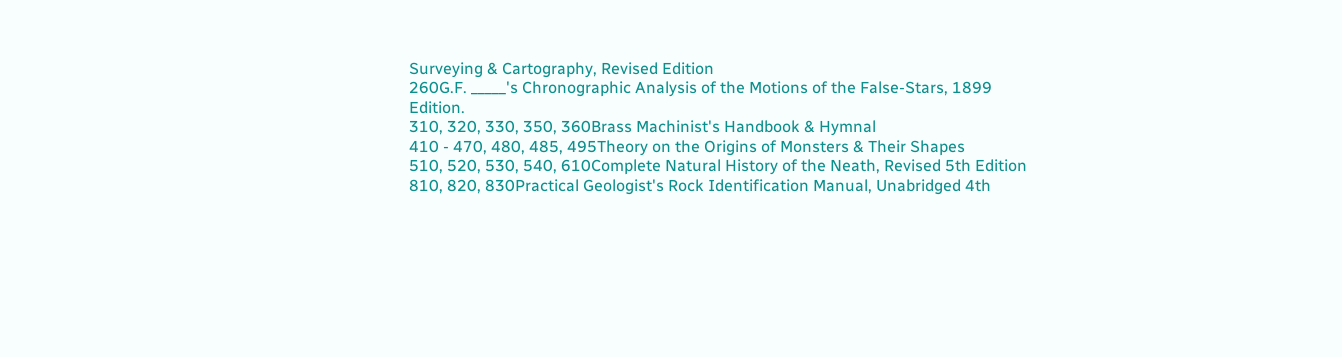Surveying & Cartography, Revised Edition
260G.F. _____'s Chronographic Analysis of the Motions of the False-Stars, 1899 Edition.
310, 320, 330, 350, 360Brass Machinist's Handbook & Hymnal
410 - 470, 480, 485, 495Theory on the Origins of Monsters & Their Shapes
510, 520, 530, 540, 610Complete Natural History of the Neath, Revised 5th Edition
810, 820, 830Practical Geologist's Rock Identification Manual, Unabridged 4th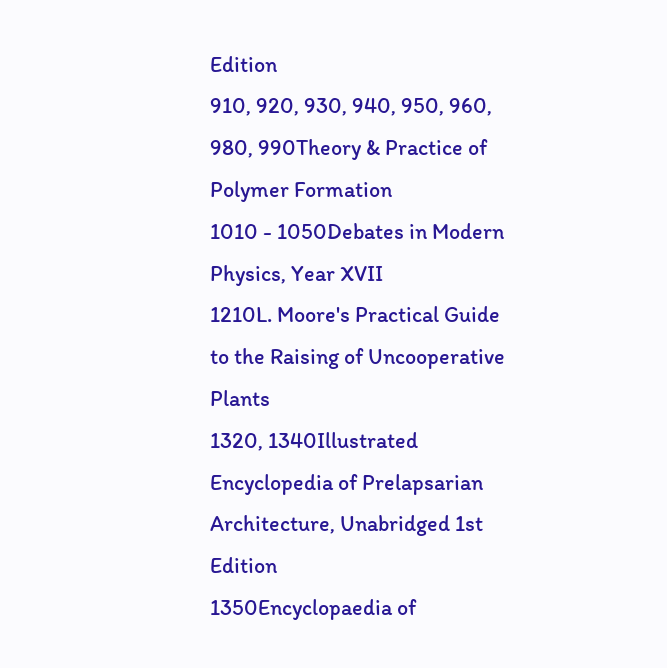Edition
910, 920, 930, 940, 950, 960, 980, 990Theory & Practice of Polymer Formation
1010 - 1050Debates in Modern Physics, Year XVII
1210L. Moore's Practical Guide to the Raising of Uncooperative Plants
1320, 1340Illustrated Encyclopedia of Prelapsarian Architecture, Unabridged 1st Edition
1350Encyclopaedia of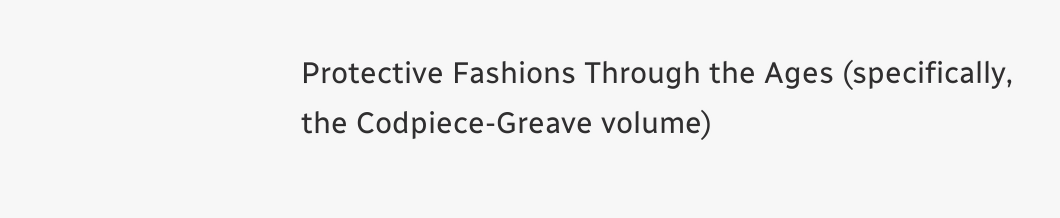Protective Fashions Through the Ages (specifically, the Codpiece-Greave volume)